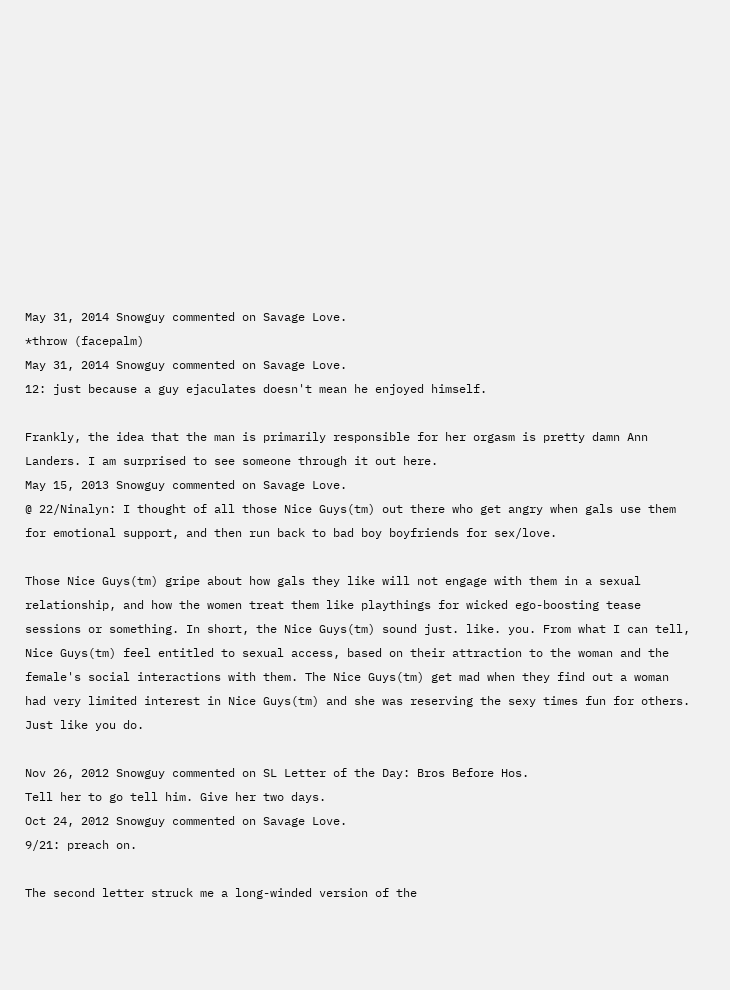May 31, 2014 Snowguy commented on Savage Love.
*throw (facepalm)
May 31, 2014 Snowguy commented on Savage Love.
12: just because a guy ejaculates doesn't mean he enjoyed himself.

Frankly, the idea that the man is primarily responsible for her orgasm is pretty damn Ann Landers. I am surprised to see someone through it out here.
May 15, 2013 Snowguy commented on Savage Love.
@ 22/Ninalyn: I thought of all those Nice Guys(tm) out there who get angry when gals use them for emotional support, and then run back to bad boy boyfriends for sex/love.

Those Nice Guys(tm) gripe about how gals they like will not engage with them in a sexual relationship, and how the women treat them like playthings for wicked ego-boosting tease sessions or something. In short, the Nice Guys(tm) sound just. like. you. From what I can tell, Nice Guys(tm) feel entitled to sexual access, based on their attraction to the woman and the female's social interactions with them. The Nice Guys(tm) get mad when they find out a woman had very limited interest in Nice Guys(tm) and she was reserving the sexy times fun for others. Just like you do.

Nov 26, 2012 Snowguy commented on SL Letter of the Day: Bros Before Hos.
Tell her to go tell him. Give her two days.
Oct 24, 2012 Snowguy commented on Savage Love.
9/21: preach on.

The second letter struck me a long-winded version of the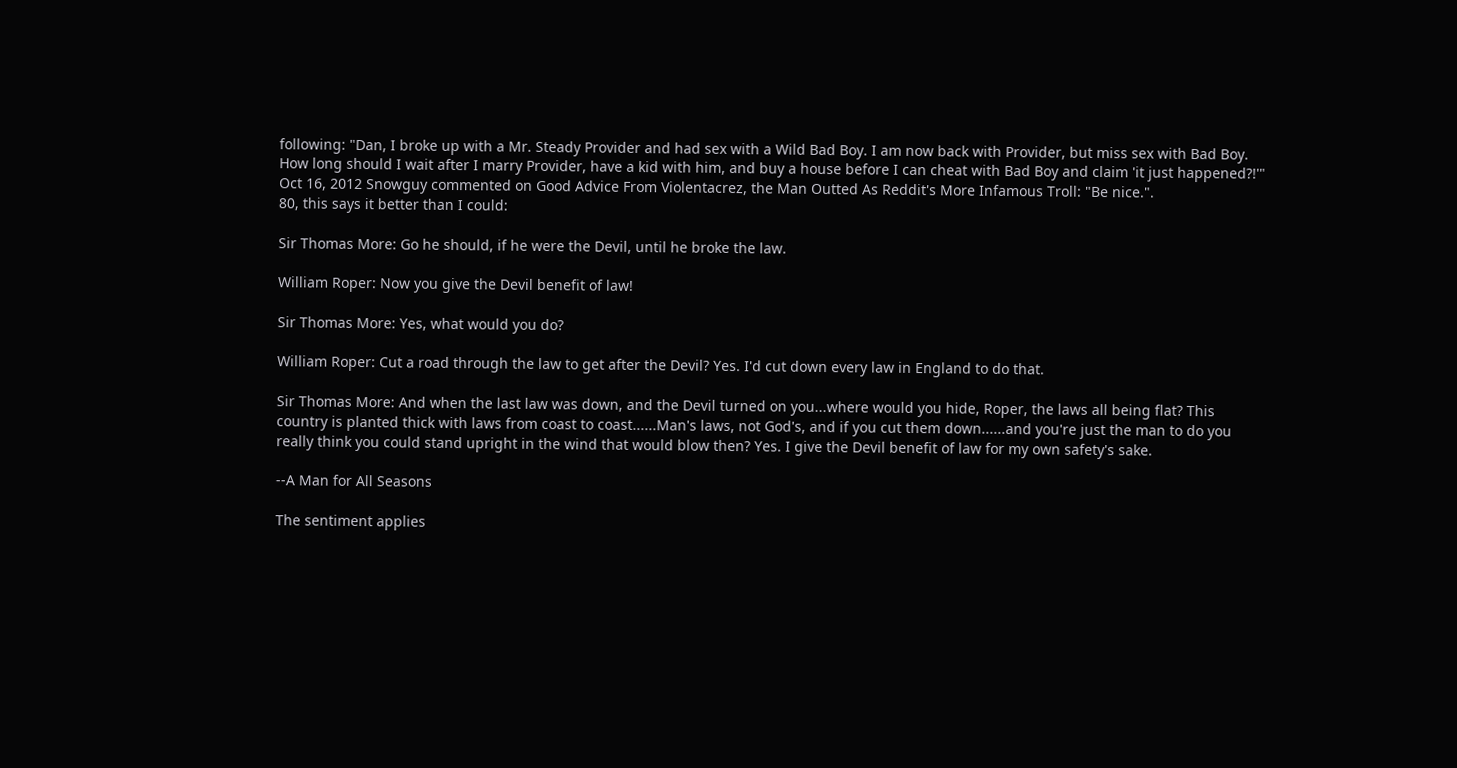following: "Dan, I broke up with a Mr. Steady Provider and had sex with a Wild Bad Boy. I am now back with Provider, but miss sex with Bad Boy. How long should I wait after I marry Provider, have a kid with him, and buy a house before I can cheat with Bad Boy and claim 'it just happened?!'"
Oct 16, 2012 Snowguy commented on Good Advice From Violentacrez, the Man Outted As Reddit's More Infamous Troll: "Be nice.".
80, this says it better than I could:

Sir Thomas More: Go he should, if he were the Devil, until he broke the law.

William Roper: Now you give the Devil benefit of law!

Sir Thomas More: Yes, what would you do?

William Roper: Cut a road through the law to get after the Devil? Yes. I'd cut down every law in England to do that.

Sir Thomas More: And when the last law was down, and the Devil turned on you...where would you hide, Roper, the laws all being flat? This country is planted thick with laws from coast to coast......Man's laws, not God's, and if you cut them down......and you're just the man to do you really think you could stand upright in the wind that would blow then? Yes. I give the Devil benefit of law for my own safety's sake.

--A Man for All Seasons

The sentiment applies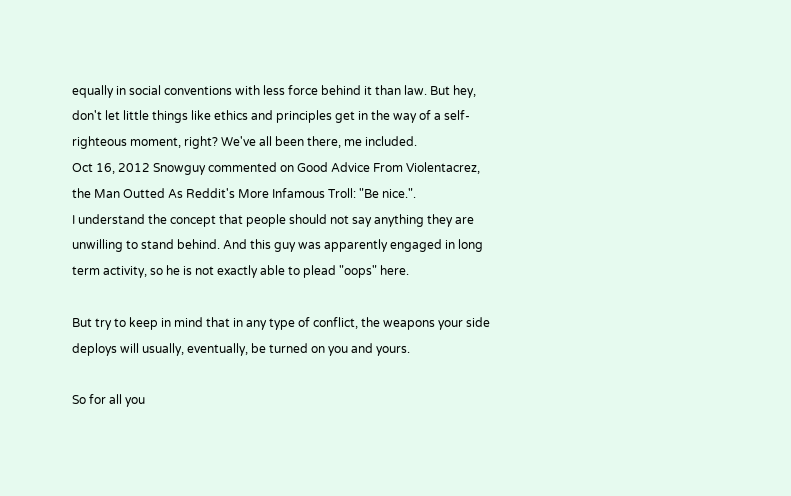equally in social conventions with less force behind it than law. But hey, don't let little things like ethics and principles get in the way of a self-righteous moment, right? We've all been there, me included.
Oct 16, 2012 Snowguy commented on Good Advice From Violentacrez, the Man Outted As Reddit's More Infamous Troll: "Be nice.".
I understand the concept that people should not say anything they are unwilling to stand behind. And this guy was apparently engaged in long term activity, so he is not exactly able to plead "oops" here.

But try to keep in mind that in any type of conflict, the weapons your side deploys will usually, eventually, be turned on you and yours.

So for all you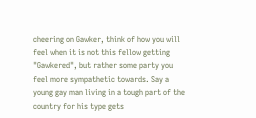cheering on Gawker, think of how you will feel when it is not this fellow getting "Gawkered", but rather some party you feel more sympathetic towards. Say a young gay man living in a tough part of the country for his type gets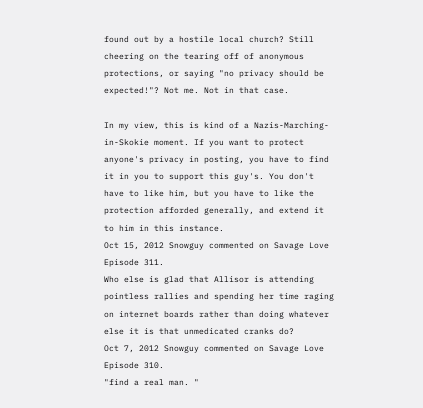found out by a hostile local church? Still cheering on the tearing off of anonymous protections, or saying "no privacy should be expected!"? Not me. Not in that case.

In my view, this is kind of a Nazis-Marching-in-Skokie moment. If you want to protect anyone's privacy in posting, you have to find it in you to support this guy's. You don't have to like him, but you have to like the protection afforded generally, and extend it to him in this instance.
Oct 15, 2012 Snowguy commented on Savage Love Episode 311.
Who else is glad that Allisor is attending pointless rallies and spending her time raging on internet boards rather than doing whatever else it is that unmedicated cranks do?
Oct 7, 2012 Snowguy commented on Savage Love Episode 310.
"find a real man. "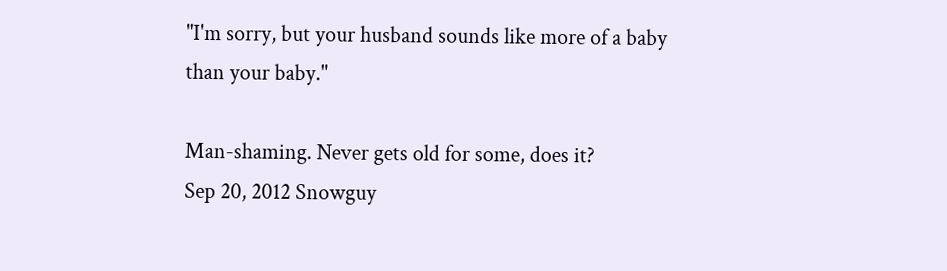"I'm sorry, but your husband sounds like more of a baby than your baby."

Man-shaming. Never gets old for some, does it?
Sep 20, 2012 Snowguy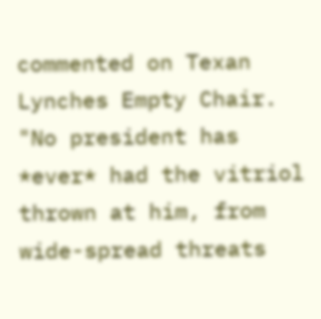commented on Texan Lynches Empty Chair.
"No president has *ever* had the vitriol thrown at him, from wide-spread threats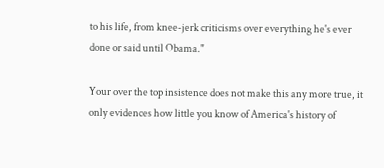to his life, from knee-jerk criticisms over everything he's ever done or said until Obama."

Your over the top insistence does not make this any more true, it only evidences how little you know of America's history of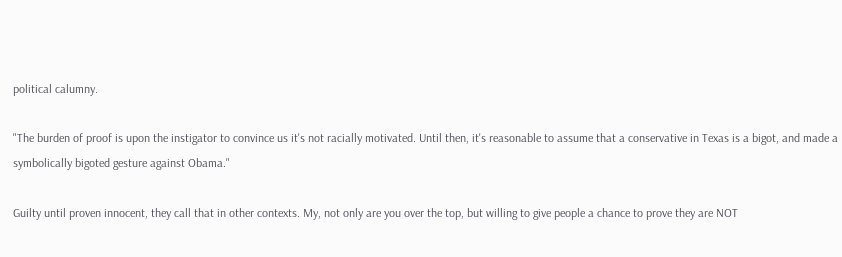political calumny.

"The burden of proof is upon the instigator to convince us it's not racially motivated. Until then, it's reasonable to assume that a conservative in Texas is a bigot, and made a symbolically bigoted gesture against Obama."

Guilty until proven innocent, they call that in other contexts. My, not only are you over the top, but willing to give people a chance to prove they are NOT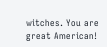witches. You are great American!